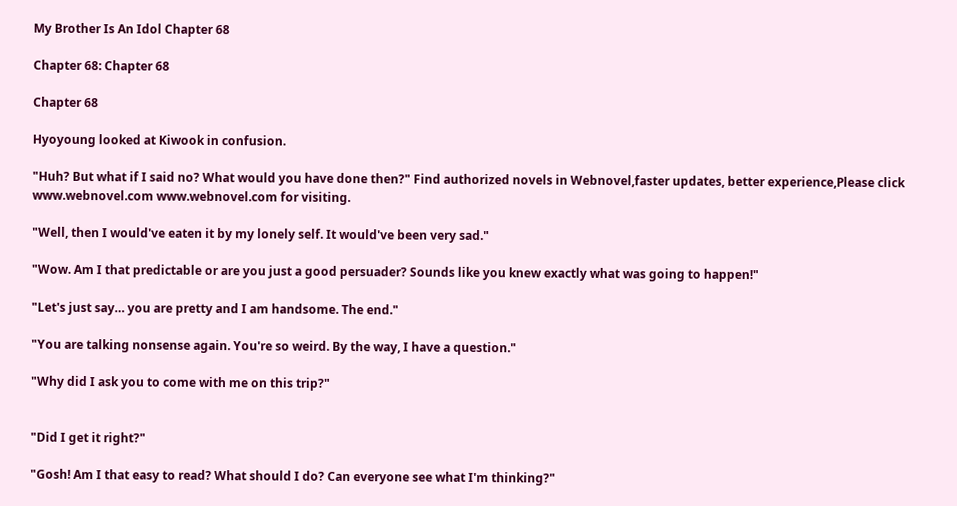My Brother Is An Idol Chapter 68

Chapter 68: Chapter 68

Chapter 68

Hyoyoung looked at Kiwook in confusion.

"Huh? But what if I said no? What would you have done then?" Find authorized novels in Webnovel,faster updates, better experience,Please click www.webnovel.com www.webnovel.com for visiting.

"Well, then I would've eaten it by my lonely self. It would've been very sad."

"Wow. Am I that predictable or are you just a good persuader? Sounds like you knew exactly what was going to happen!"

"Let's just say… you are pretty and I am handsome. The end."

"You are talking nonsense again. You're so weird. By the way, I have a question."

"Why did I ask you to come with me on this trip?"


"Did I get it right?"

"Gosh! Am I that easy to read? What should I do? Can everyone see what I'm thinking?"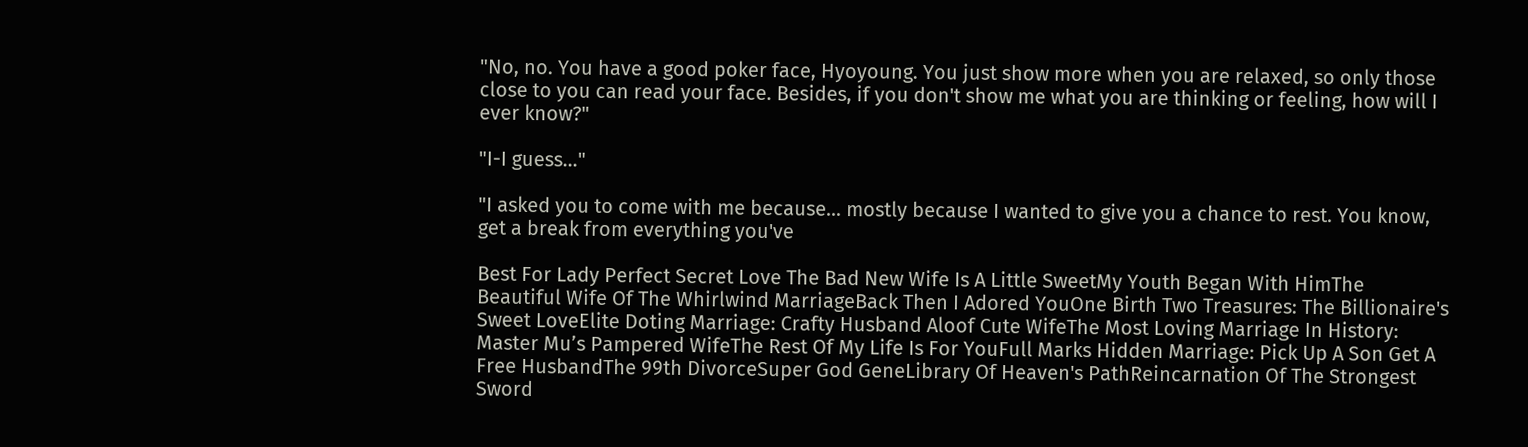"No, no. You have a good poker face, Hyoyoung. You just show more when you are relaxed, so only those close to you can read your face. Besides, if you don't show me what you are thinking or feeling, how will I ever know?"

"I-I guess…"

"I asked you to come with me because… mostly because I wanted to give you a chance to rest. You know, get a break from everything you've

Best For Lady Perfect Secret Love The Bad New Wife Is A Little SweetMy Youth Began With HimThe Beautiful Wife Of The Whirlwind MarriageBack Then I Adored YouOne Birth Two Treasures: The Billionaire's Sweet LoveElite Doting Marriage: Crafty Husband Aloof Cute WifeThe Most Loving Marriage In History: Master Mu’s Pampered WifeThe Rest Of My Life Is For YouFull Marks Hidden Marriage: Pick Up A Son Get A Free HusbandThe 99th DivorceSuper God GeneLibrary Of Heaven's PathReincarnation Of The Strongest Sword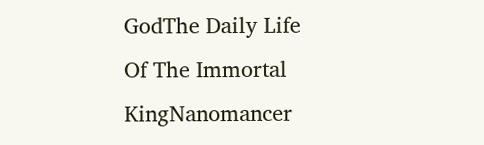GodThe Daily Life Of The Immortal KingNanomancer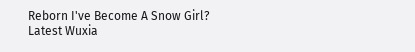Reborn I've Become A Snow Girl?
Latest Wuxia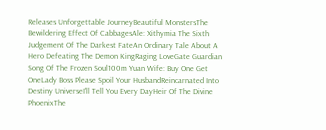Releases Unforgettable JourneyBeautiful MonstersThe Bewildering Effect Of CabbagesAle: Xithymia The Sixth Judgement Of The Darkest FateAn Ordinary Tale About A Hero Defeating The Demon KingRaging LoveGate Guardian Song Of The Frozen Soul100m Yuan Wife: Buy One Get OneLady Boss Please Spoil Your HusbandReincarnated Into Destiny UniverseI'll Tell You Every DayHeir Of The Divine PhoenixThe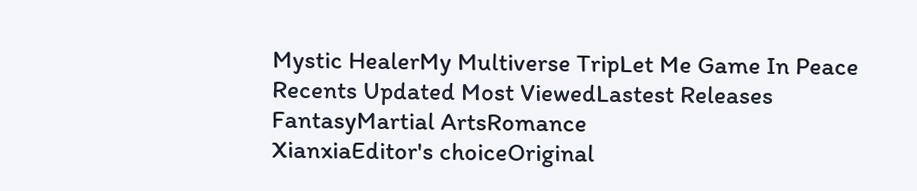Mystic HealerMy Multiverse TripLet Me Game In Peace
Recents Updated Most ViewedLastest Releases
FantasyMartial ArtsRomance
XianxiaEditor's choiceOriginal